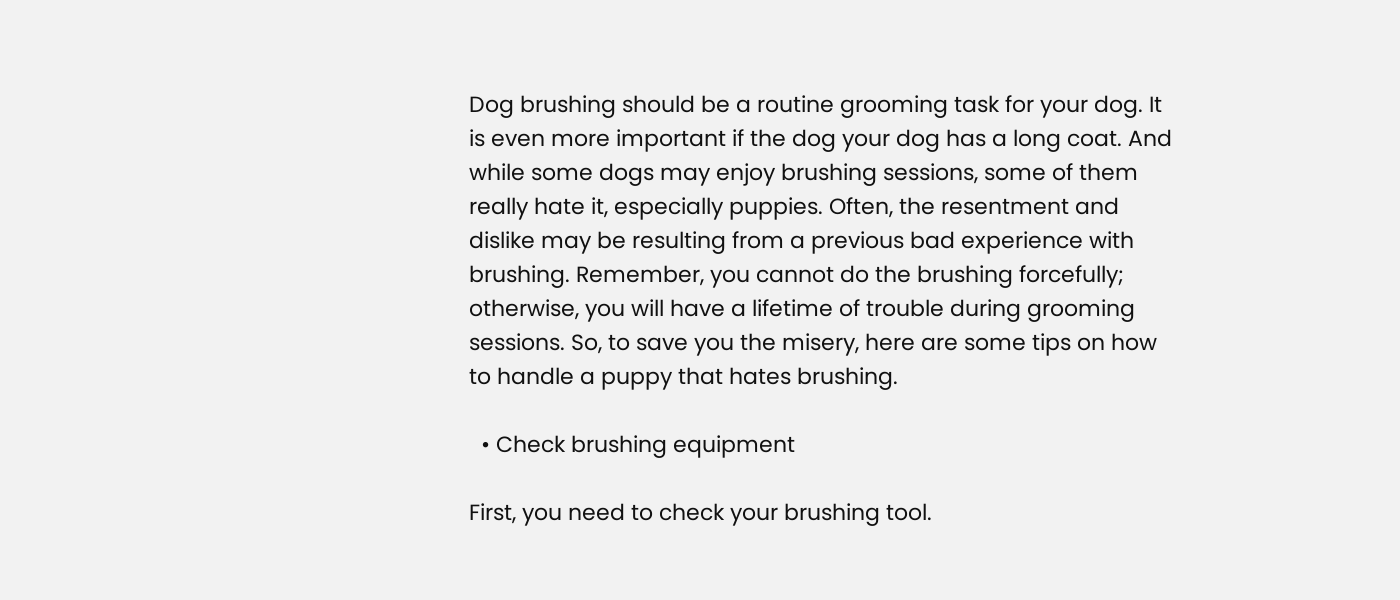Dog brushing should be a routine grooming task for your dog. It is even more important if the dog your dog has a long coat. And while some dogs may enjoy brushing sessions, some of them really hate it, especially puppies. Often, the resentment and dislike may be resulting from a previous bad experience with brushing. Remember, you cannot do the brushing forcefully; otherwise, you will have a lifetime of trouble during grooming sessions. So, to save you the misery, here are some tips on how to handle a puppy that hates brushing.

  • Check brushing equipment

First, you need to check your brushing tool.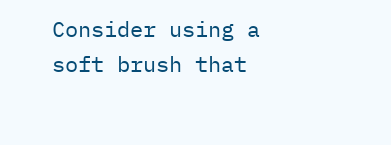Consider using a soft brush that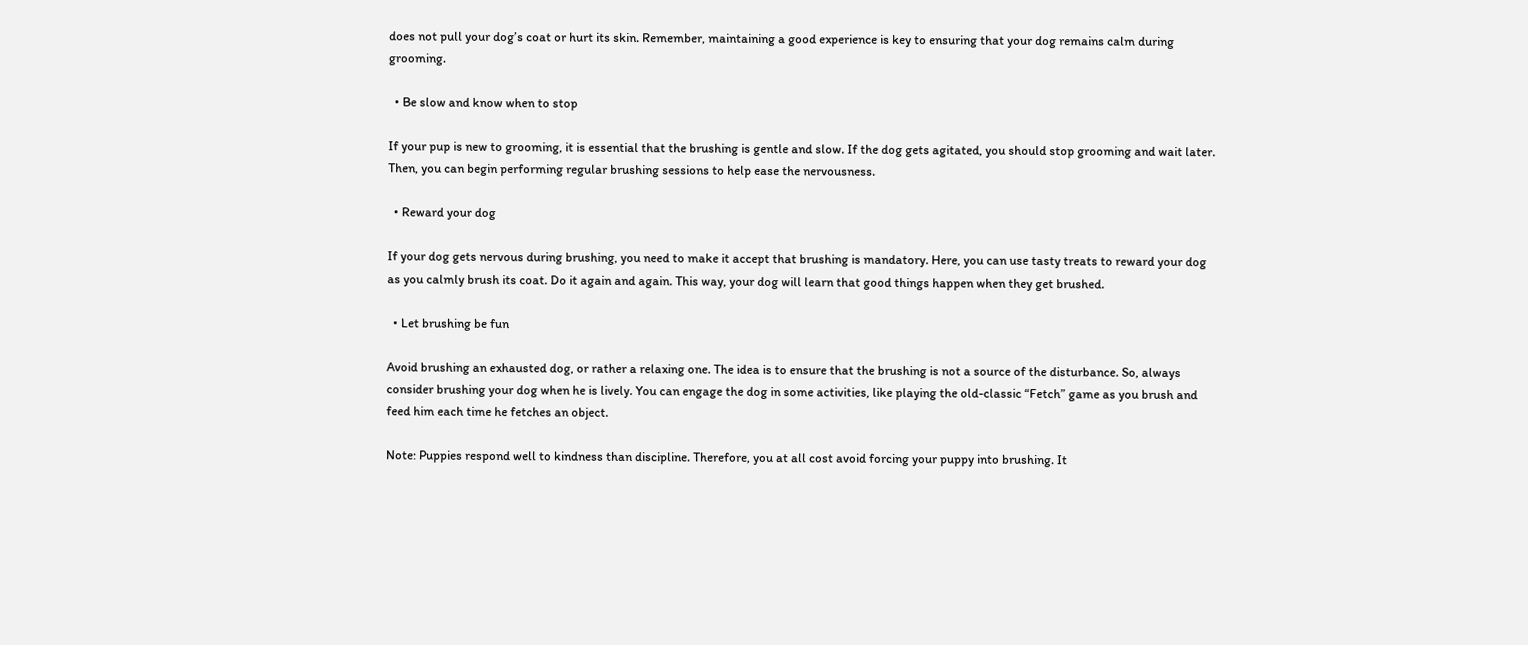does not pull your dog’s coat or hurt its skin. Remember, maintaining a good experience is key to ensuring that your dog remains calm during grooming.

  • Be slow and know when to stop

If your pup is new to grooming, it is essential that the brushing is gentle and slow. If the dog gets agitated, you should stop grooming and wait later. Then, you can begin performing regular brushing sessions to help ease the nervousness.

  • Reward your dog

If your dog gets nervous during brushing, you need to make it accept that brushing is mandatory. Here, you can use tasty treats to reward your dog as you calmly brush its coat. Do it again and again. This way, your dog will learn that good things happen when they get brushed.

  • Let brushing be fun

Avoid brushing an exhausted dog, or rather a relaxing one. The idea is to ensure that the brushing is not a source of the disturbance. So, always consider brushing your dog when he is lively. You can engage the dog in some activities, like playing the old-classic “Fetch” game as you brush and feed him each time he fetches an object.

Note: Puppies respond well to kindness than discipline. Therefore, you at all cost avoid forcing your puppy into brushing. It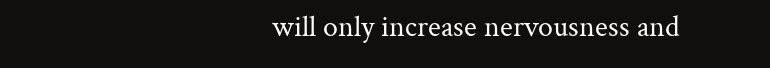will only increase nervousness and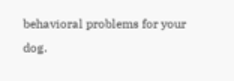behavioral problems for your dog.